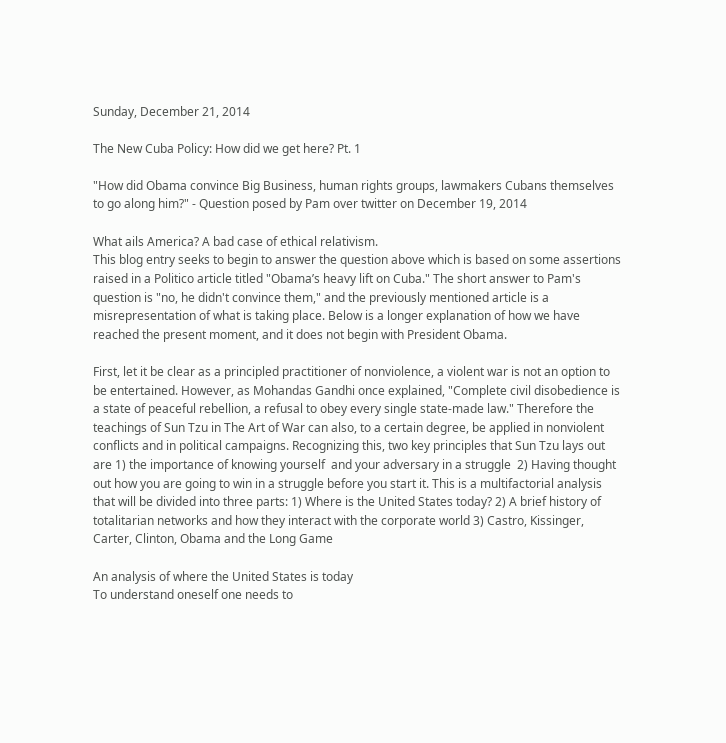Sunday, December 21, 2014

The New Cuba Policy: How did we get here? Pt. 1

"How did Obama convince Big Business, human rights groups, lawmakers Cubans themselves to go along him?" - Question posed by Pam over twitter on December 19, 2014

What ails America? A bad case of ethical relativism.
This blog entry seeks to begin to answer the question above which is based on some assertions raised in a Politico article titled "Obama’s heavy lift on Cuba." The short answer to Pam's question is "no, he didn't convince them," and the previously mentioned article is a misrepresentation of what is taking place. Below is a longer explanation of how we have reached the present moment, and it does not begin with President Obama.

First, let it be clear as a principled practitioner of nonviolence, a violent war is not an option to be entertained. However, as Mohandas Gandhi once explained, "Complete civil disobedience is a state of peaceful rebellion, a refusal to obey every single state-made law." Therefore the teachings of Sun Tzu in The Art of War can also, to a certain degree, be applied in nonviolent conflicts and in political campaigns. Recognizing this, two key principles that Sun Tzu lays out are 1) the importance of knowing yourself  and your adversary in a struggle  2) Having thought out how you are going to win in a struggle before you start it. This is a multifactorial analysis that will be divided into three parts: 1) Where is the United States today? 2) A brief history of totalitarian networks and how they interact with the corporate world 3) Castro, Kissinger, Carter, Clinton, Obama and the Long Game

An analysis of where the United States is today
To understand oneself one needs to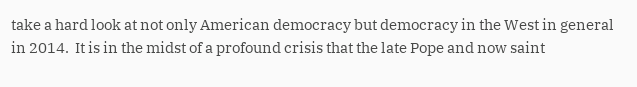take a hard look at not only American democracy but democracy in the West in general in 2014.  It is in the midst of a profound crisis that the late Pope and now saint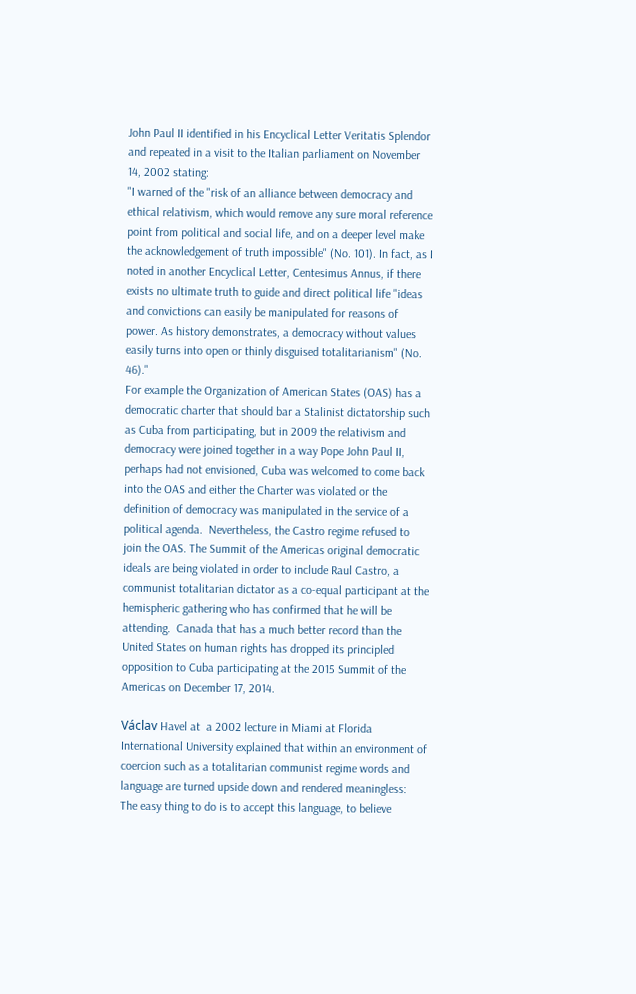John Paul II identified in his Encyclical Letter Veritatis Splendor and repeated in a visit to the Italian parliament on November 14, 2002 stating:
"I warned of the "risk of an alliance between democracy and ethical relativism, which would remove any sure moral reference point from political and social life, and on a deeper level make the acknowledgement of truth impossible" (No. 101). In fact, as I noted in another Encyclical Letter, Centesimus Annus, if there exists no ultimate truth to guide and direct political life "ideas and convictions can easily be manipulated for reasons of power. As history demonstrates, a democracy without values easily turns into open or thinly disguised totalitarianism" (No. 46)."
For example the Organization of American States (OAS) has a democratic charter that should bar a Stalinist dictatorship such as Cuba from participating, but in 2009 the relativism and democracy were joined together in a way Pope John Paul II, perhaps had not envisioned, Cuba was welcomed to come back into the OAS and either the Charter was violated or the definition of democracy was manipulated in the service of a political agenda.  Nevertheless, the Castro regime refused to join the OAS. The Summit of the Americas original democratic ideals are being violated in order to include Raul Castro, a communist totalitarian dictator as a co-equal participant at the hemispheric gathering who has confirmed that he will be attending.  Canada that has a much better record than the United States on human rights has dropped its principled opposition to Cuba participating at the 2015 Summit of the Americas on December 17, 2014.

Václav Havel at  a 2002 lecture in Miami at Florida International University explained that within an environment of coercion such as a totalitarian communist regime words and language are turned upside down and rendered meaningless:
The easy thing to do is to accept this language, to believe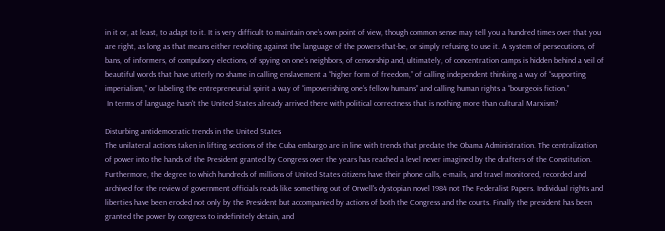in it or, at least, to adapt to it. It is very difficult to maintain one’s own point of view, though common sense may tell you a hundred times over that you are right, as long as that means either revolting against the language of the powers-that-be, or simply refusing to use it. A system of persecutions, of bans, of informers, of compulsory elections, of spying on one’s neighbors, of censorship and, ultimately, of concentration camps is hidden behind a veil of beautiful words that have utterly no shame in calling enslavement a “higher form of freedom,” of calling independent thinking a way of “supporting imperialism,” or labeling the entrepreneurial spirit a way of “impoverishing one’s fellow humans” and calling human rights a “bourgeois fiction.”
 In terms of language hasn't the United States already arrived there with political correctness that is nothing more than cultural Marxism?

Disturbing antidemocratic trends in the United States
The unilateral actions taken in lifting sections of the Cuba embargo are in line with trends that predate the Obama Administration. The centralization of power into the hands of the President granted by Congress over the years has reached a level never imagined by the drafters of the Constitution. Furthermore, the degree to which hundreds of millions of United States citizens have their phone calls, e-mails, and travel monitored, recorded and archived for the review of government officials reads like something out of Orwell's dystopian novel 1984 not The Federalist Papers. Individual rights and liberties have been eroded not only by the President but accompanied by actions of both the Congress and the courts. Finally the president has been granted the power by congress to indefinitely detain, and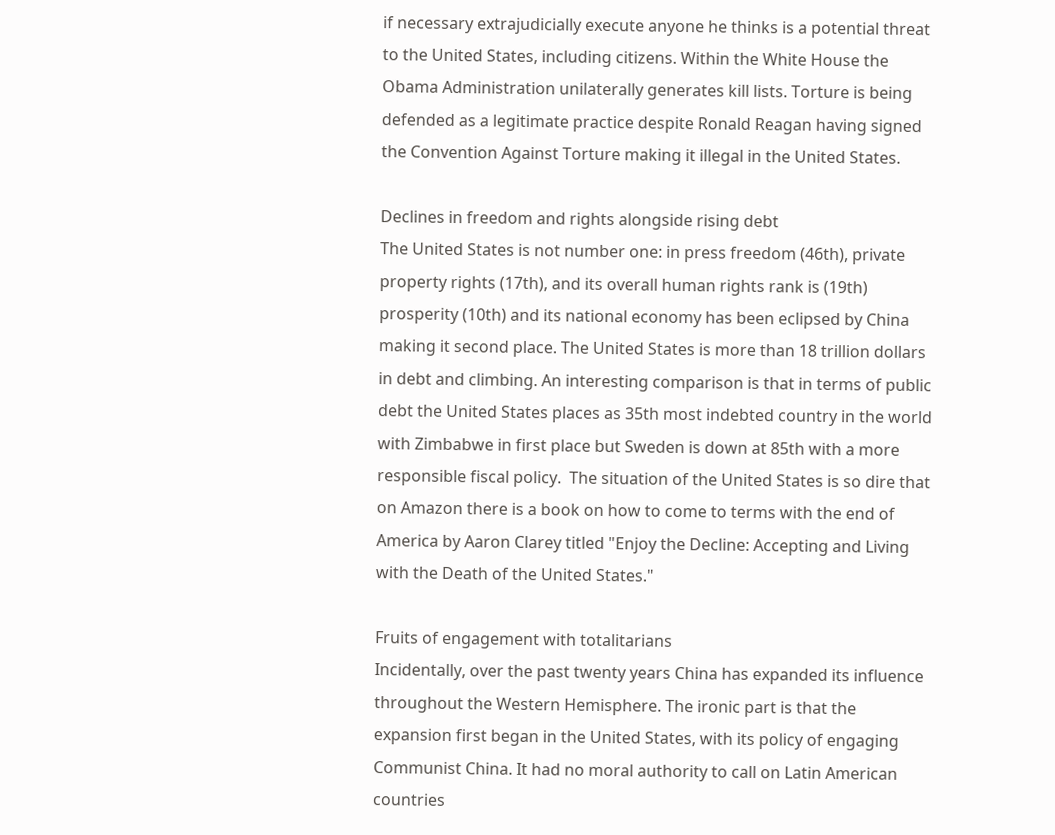if necessary extrajudicially execute anyone he thinks is a potential threat to the United States, including citizens. Within the White House the Obama Administration unilaterally generates kill lists. Torture is being defended as a legitimate practice despite Ronald Reagan having signed the Convention Against Torture making it illegal in the United States.

Declines in freedom and rights alongside rising debt
The United States is not number one: in press freedom (46th), private property rights (17th), and its overall human rights rank is (19th) prosperity (10th) and its national economy has been eclipsed by China making it second place. The United States is more than 18 trillion dollars in debt and climbing. An interesting comparison is that in terms of public debt the United States places as 35th most indebted country in the world with Zimbabwe in first place but Sweden is down at 85th with a more responsible fiscal policy.  The situation of the United States is so dire that on Amazon there is a book on how to come to terms with the end of America by Aaron Clarey titled "Enjoy the Decline: Accepting and Living with the Death of the United States."

Fruits of engagement with totalitarians
Incidentally, over the past twenty years China has expanded its influence throughout the Western Hemisphere. The ironic part is that the expansion first began in the United States, with its policy of engaging Communist China. It had no moral authority to call on Latin American countries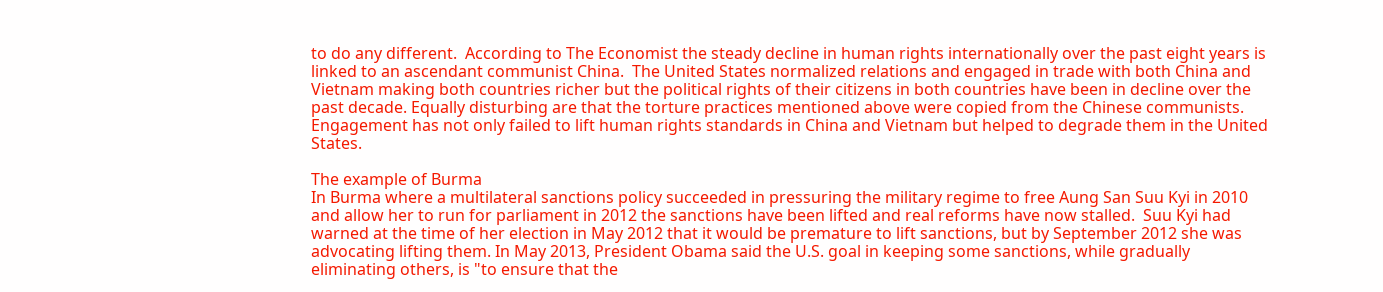to do any different.  According to The Economist the steady decline in human rights internationally over the past eight years is linked to an ascendant communist China.  The United States normalized relations and engaged in trade with both China and Vietnam making both countries richer but the political rights of their citizens in both countries have been in decline over the past decade. Equally disturbing are that the torture practices mentioned above were copied from the Chinese communists. Engagement has not only failed to lift human rights standards in China and Vietnam but helped to degrade them in the United States.

The example of Burma
In Burma where a multilateral sanctions policy succeeded in pressuring the military regime to free Aung San Suu Kyi in 2010 and allow her to run for parliament in 2012 the sanctions have been lifted and real reforms have now stalled.  Suu Kyi had warned at the time of her election in May 2012 that it would be premature to lift sanctions, but by September 2012 she was advocating lifting them. In May 2013, President Obama said the U.S. goal in keeping some sanctions, while gradually eliminating others, is "to ensure that the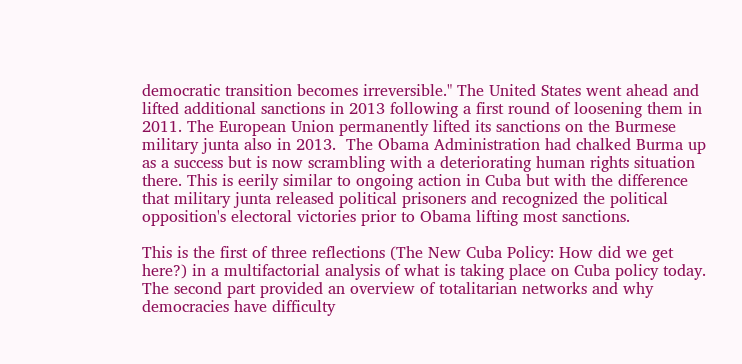democratic transition becomes irreversible." The United States went ahead and lifted additional sanctions in 2013 following a first round of loosening them in 2011. The European Union permanently lifted its sanctions on the Burmese military junta also in 2013.  The Obama Administration had chalked Burma up as a success but is now scrambling with a deteriorating human rights situation there. This is eerily similar to ongoing action in Cuba but with the difference that military junta released political prisoners and recognized the political opposition's electoral victories prior to Obama lifting most sanctions.

This is the first of three reflections (The New Cuba Policy: How did we get here?) in a multifactorial analysis of what is taking place on Cuba policy today. The second part provided an overview of totalitarian networks and why democracies have difficulty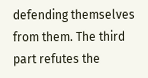defending themselves from them. The third part refutes the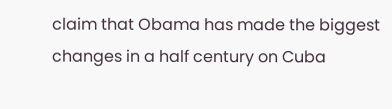claim that Obama has made the biggest changes in a half century on Cuba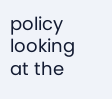policy looking at the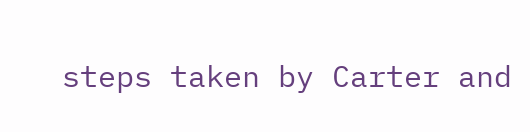steps taken by Carter and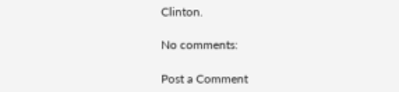Clinton.

No comments:

Post a Comment